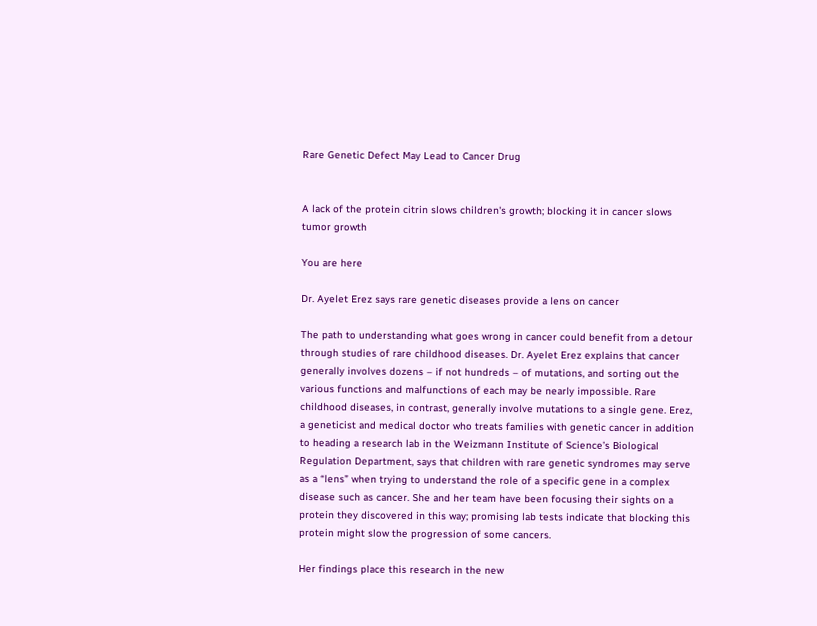Rare Genetic Defect May Lead to Cancer Drug


A lack of the protein citrin slows children's growth; blocking it in cancer slows tumor growth

You are here

Dr. Ayelet Erez says rare genetic diseases provide a lens on cancer

The path to understanding what goes wrong in cancer could benefit from a detour through studies of rare childhood diseases. Dr. Ayelet Erez explains that cancer generally involves dozens – if not hundreds – of mutations, and sorting out the various functions and malfunctions of each may be nearly impossible. Rare childhood diseases, in contrast, generally involve mutations to a single gene. Erez, a geneticist and medical doctor who treats families with genetic cancer in addition to heading a research lab in the Weizmann Institute of Science’s Biological Regulation Department, says that children with rare genetic syndromes may serve as a “lens” when trying to understand the role of a specific gene in a complex disease such as cancer. She and her team have been focusing their sights on a protein they discovered in this way; promising lab tests indicate that blocking this protein might slow the progression of some cancers.

Her findings place this research in the new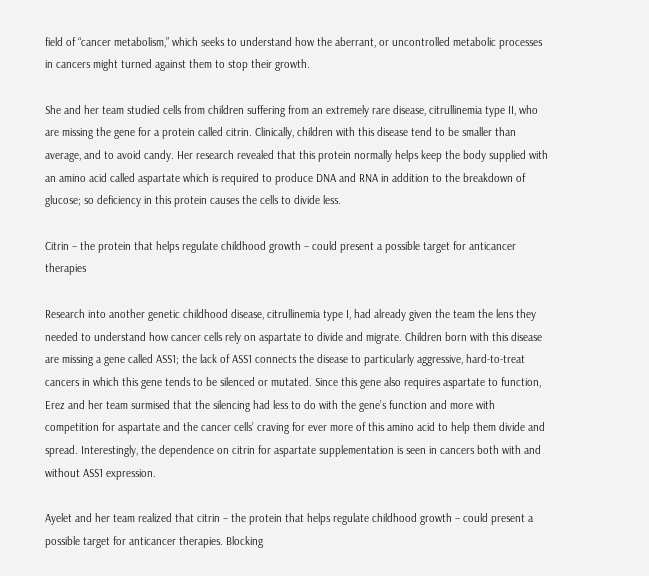field of “cancer metabolism,” which seeks to understand how the aberrant, or uncontrolled metabolic processes in cancers might turned against them to stop their growth.

She and her team studied cells from children suffering from an extremely rare disease, citrullinemia type II, who are missing the gene for a protein called citrin. Clinically, children with this disease tend to be smaller than average, and to avoid candy. Her research revealed that this protein normally helps keep the body supplied with an amino acid called aspartate which is required to produce DNA and RNA in addition to the breakdown of glucose; so deficiency in this protein causes the cells to divide less.

Citrin – the protein that helps regulate childhood growth – could present a possible target for anticancer therapies

Research into another genetic childhood disease, citrullinemia type I, had already given the team the lens they needed to understand how cancer cells rely on aspartate to divide and migrate. Children born with this disease are missing a gene called ASS1; the lack of ASS1 connects the disease to particularly aggressive, hard-to-treat cancers in which this gene tends to be silenced or mutated. Since this gene also requires aspartate to function, Erez and her team surmised that the silencing had less to do with the gene’s function and more with competition for aspartate and the cancer cells’ craving for ever more of this amino acid to help them divide and spread. Interestingly, the dependence on citrin for aspartate supplementation is seen in cancers both with and without ASS1 expression.

Ayelet and her team realized that citrin – the protein that helps regulate childhood growth – could present a possible target for anticancer therapies. Blocking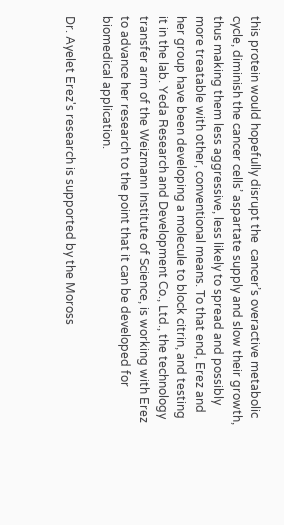this protein would hopefully disrupt the  cancer’s overactive metabolic cycle, diminish the cancer cells’ aspartate supply and slow their growth, thus making them less aggressive, less likely to spread and possibly more treatable with other, conventional means. To that end, Erez and her group have been developing a molecule to block citrin, and testing it in the lab. Yeda Research and Development Co., Ltd., the technology transfer arm of the Weizmann Institute of Science, is working with Erez to advance her research to the point that it can be developed for biomedical application.

Dr. Ayelet Erez's research is supported by the Moross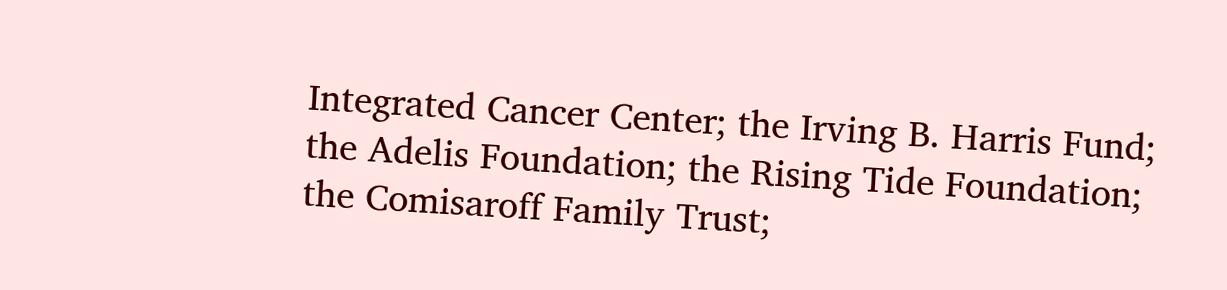Integrated Cancer Center; the Irving B. Harris Fund; the Adelis Foundation; the Rising Tide Foundation; the Comisaroff Family Trust;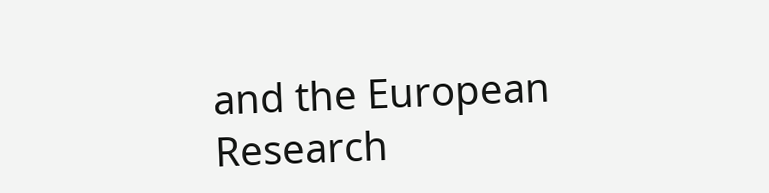and the European Research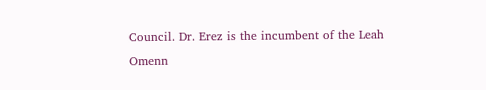Council. Dr. Erez is the incumbent of the Leah Omenn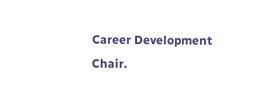Career Development Chair.